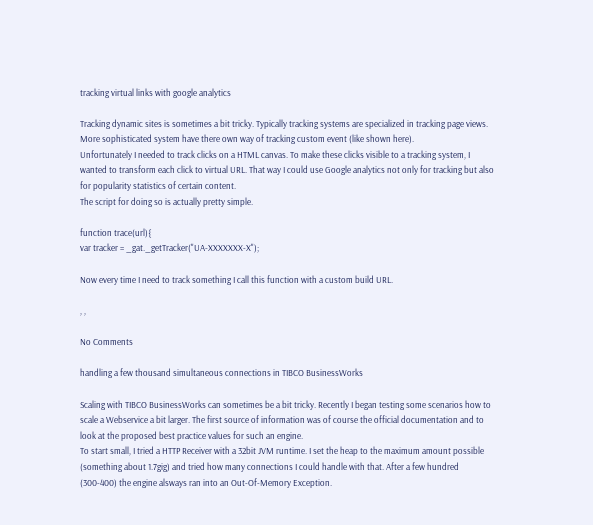tracking virtual links with google analytics

Tracking dynamic sites is sometimes a bit tricky. Typically tracking systems are specialized in tracking page views. More sophisticated system have there own way of tracking custom event (like shown here).
Unfortunately I needed to track clicks on a HTML canvas. To make these clicks visible to a tracking system, I wanted to transform each click to virtual URL. That way I could use Google analytics not only for tracking but also for popularity statistics of certain content.
The script for doing so is actually pretty simple.

function trace(url){
var tracker = _gat._getTracker("UA-XXXXXXX-X");

Now every time I need to track something I call this function with a custom build URL.

, ,

No Comments

handling a few thousand simultaneous connections in TIBCO BusinessWorks

Scaling with TIBCO BusinessWorks can sometimes be a bit tricky. Recently I began testing some scenarios how to scale a Webservice a bit larger. The first source of information was of course the official documentation and to look at the proposed best practice values for such an engine.
To start small, I tried a HTTP Receiver with a 32bit JVM runtime. I set the heap to the maximum amount possible (something about 1.7gig) and tried how many connections I could handle with that. After a few hundred (300-400) the engine alsways ran into an Out-Of-Memory Exception.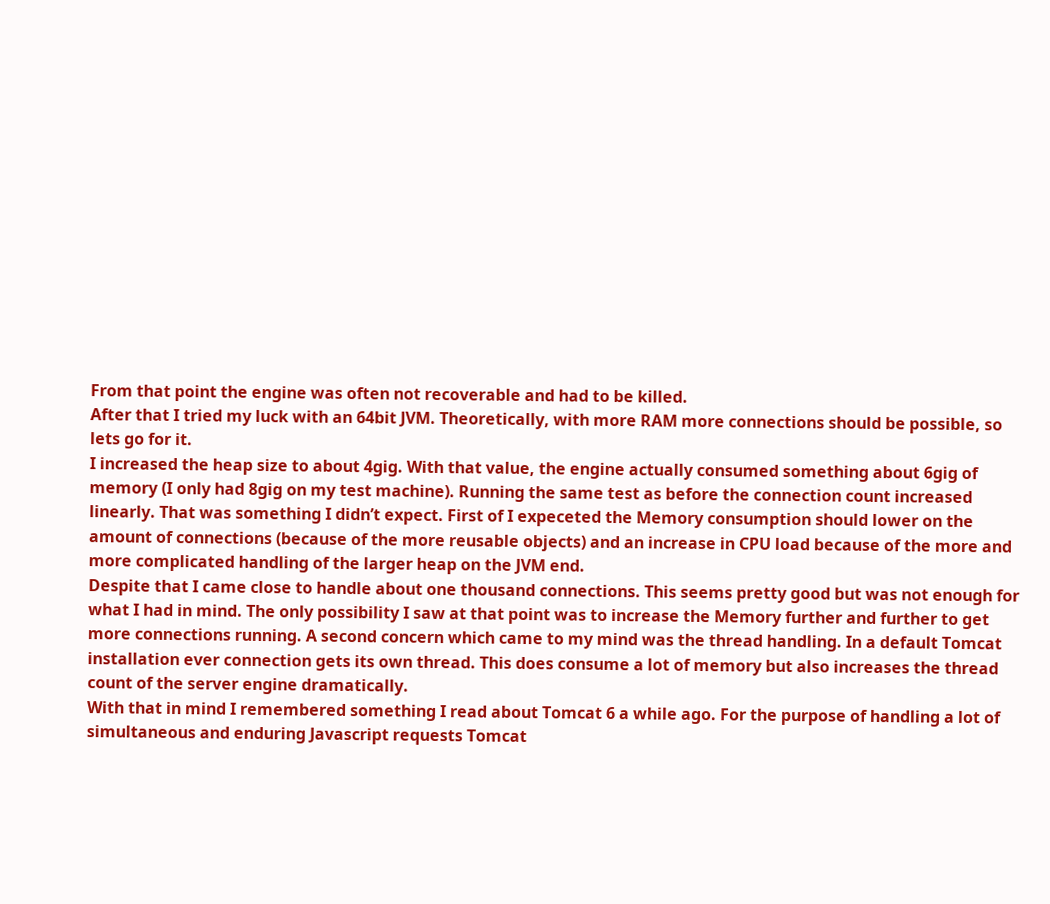From that point the engine was often not recoverable and had to be killed.
After that I tried my luck with an 64bit JVM. Theoretically, with more RAM more connections should be possible, so lets go for it.
I increased the heap size to about 4gig. With that value, the engine actually consumed something about 6gig of memory (I only had 8gig on my test machine). Running the same test as before the connection count increased linearly. That was something I didn’t expect. First of I expeceted the Memory consumption should lower on the amount of connections (because of the more reusable objects) and an increase in CPU load because of the more and more complicated handling of the larger heap on the JVM end.
Despite that I came close to handle about one thousand connections. This seems pretty good but was not enough for what I had in mind. The only possibility I saw at that point was to increase the Memory further and further to get more connections running. A second concern which came to my mind was the thread handling. In a default Tomcat installation ever connection gets its own thread. This does consume a lot of memory but also increases the thread count of the server engine dramatically.
With that in mind I remembered something I read about Tomcat 6 a while ago. For the purpose of handling a lot of simultaneous and enduring Javascript requests Tomcat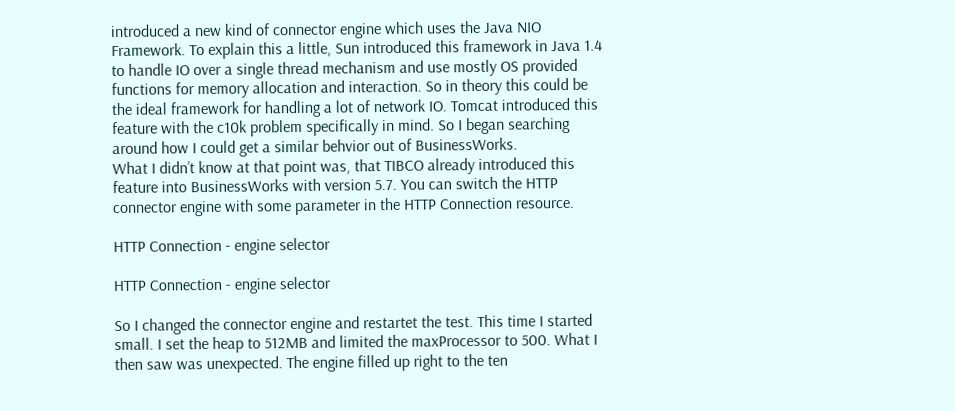introduced a new kind of connector engine which uses the Java NIO Framework. To explain this a little, Sun introduced this framework in Java 1.4 to handle IO over a single thread mechanism and use mostly OS provided functions for memory allocation and interaction. So in theory this could be the ideal framework for handling a lot of network IO. Tomcat introduced this feature with the c10k problem specifically in mind. So I began searching around how I could get a similar behvior out of BusinessWorks.
What I didn’t know at that point was, that TIBCO already introduced this feature into BusinessWorks with version 5.7. You can switch the HTTP connector engine with some parameter in the HTTP Connection resource.

HTTP Connection - engine selector

HTTP Connection - engine selector

So I changed the connector engine and restartet the test. This time I started small. I set the heap to 512MB and limited the maxProcessor to 500. What I then saw was unexpected. The engine filled up right to the ten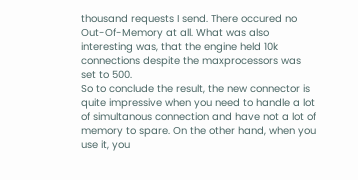thousand requests I send. There occured no Out-Of-Memory at all. What was also interesting was, that the engine held 10k connections despite the maxprocessors was set to 500.
So to conclude the result, the new connector is quite impressive when you need to handle a lot of simultanous connection and have not a lot of memory to spare. On the other hand, when you use it, you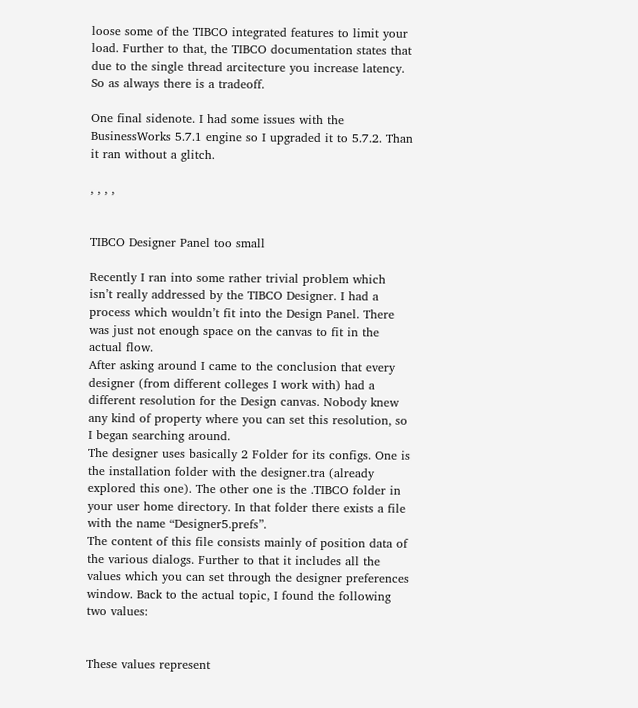loose some of the TIBCO integrated features to limit your load. Further to that, the TIBCO documentation states that due to the single thread arcitecture you increase latency. So as always there is a tradeoff.

One final sidenote. I had some issues with the BusinessWorks 5.7.1 engine so I upgraded it to 5.7.2. Than it ran without a glitch.

, , , ,


TIBCO Designer Panel too small

Recently I ran into some rather trivial problem which isn’t really addressed by the TIBCO Designer. I had a process which wouldn’t fit into the Design Panel. There was just not enough space on the canvas to fit in the actual flow.
After asking around I came to the conclusion that every designer (from different colleges I work with) had a different resolution for the Design canvas. Nobody knew any kind of property where you can set this resolution, so I began searching around.
The designer uses basically 2 Folder for its configs. One is the installation folder with the designer.tra (already explored this one). The other one is the .TIBCO folder in your user home directory. In that folder there exists a file with the name “Designer5.prefs”.
The content of this file consists mainly of position data of the various dialogs. Further to that it includes all the values which you can set through the designer preferences window. Back to the actual topic, I found the following two values:


These values represent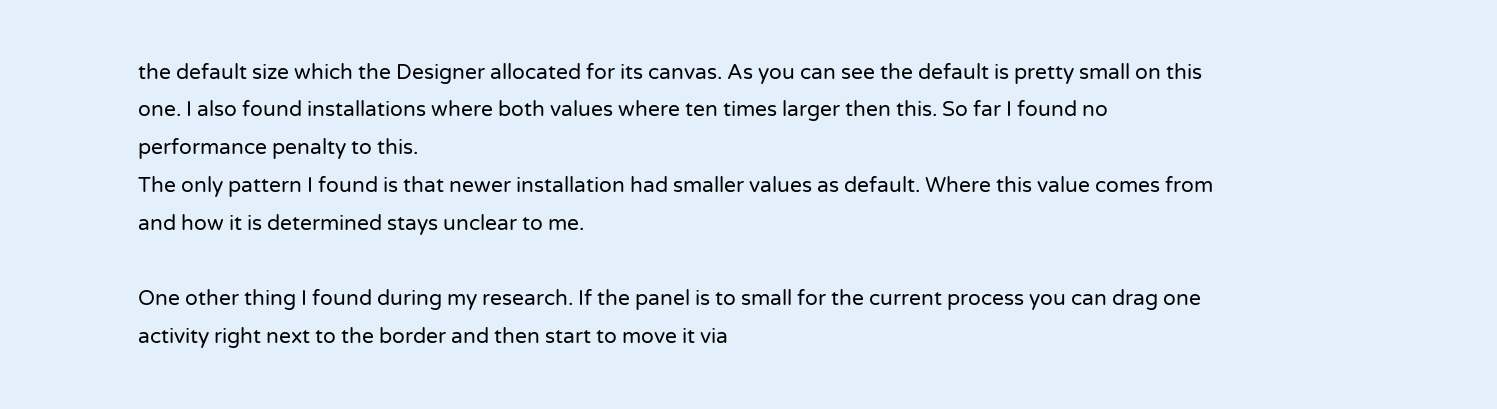the default size which the Designer allocated for its canvas. As you can see the default is pretty small on this one. I also found installations where both values where ten times larger then this. So far I found no performance penalty to this.
The only pattern I found is that newer installation had smaller values as default. Where this value comes from and how it is determined stays unclear to me.

One other thing I found during my research. If the panel is to small for the current process you can drag one activity right next to the border and then start to move it via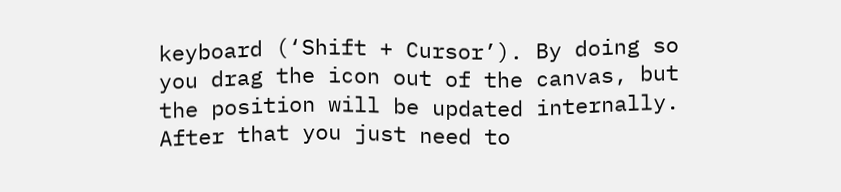keyboard (‘Shift + Cursor’). By doing so you drag the icon out of the canvas, but the position will be updated internally. After that you just need to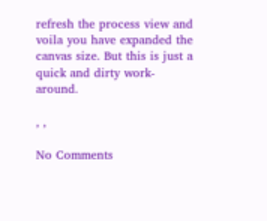refresh the process view and voila you have expanded the canvas size. But this is just a quick and dirty work-around.

, ,

No Comments